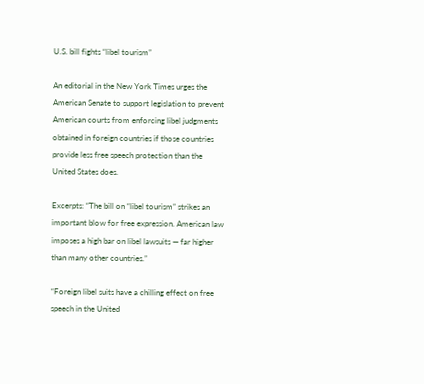U.S. bill fights “libel tourism”

An editorial in the New York Times urges the American Senate to support legislation to prevent American courts from enforcing libel judgments obtained in foreign countries if those countries provide less free speech protection than the United States does.

Excerpts: “The bill on “libel tourism” strikes an important blow for free expression. American law imposes a high bar on libel lawsuits — far higher than many other countries.”

“Foreign libel suits have a chilling effect on free speech in the United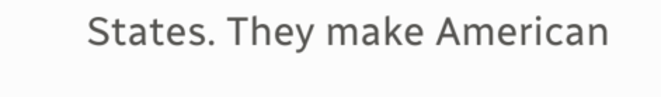States. They make American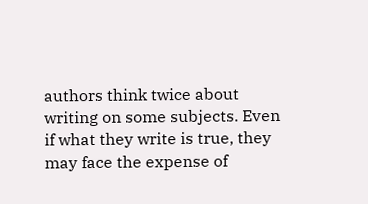authors think twice about writing on some subjects. Even if what they write is true, they may face the expense of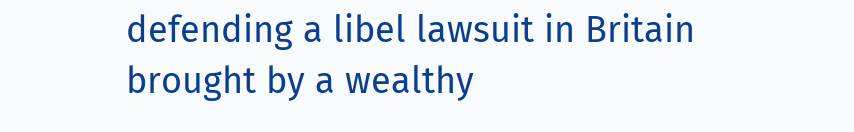defending a libel lawsuit in Britain brought by a wealthy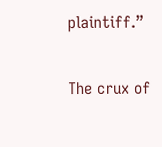plaintiff.”

The crux of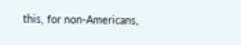this, for non-Americans,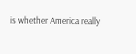is whether America really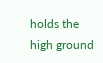holds the high ground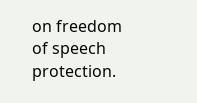on freedom of speech protection.